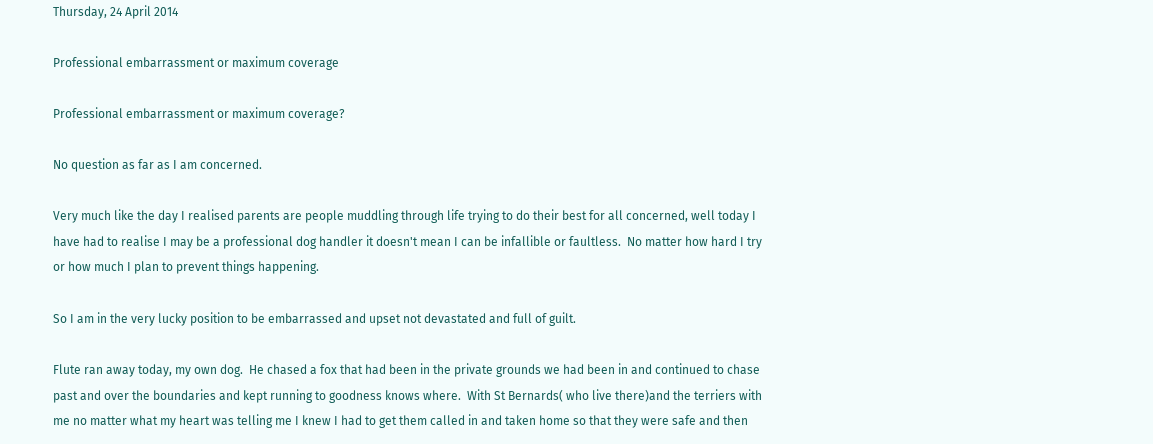Thursday, 24 April 2014

Professional embarrassment or maximum coverage

Professional embarrassment or maximum coverage?

No question as far as I am concerned.

Very much like the day I realised parents are people muddling through life trying to do their best for all concerned, well today I have had to realise I may be a professional dog handler it doesn't mean I can be infallible or faultless.  No matter how hard I try or how much I plan to prevent things happening.

So I am in the very lucky position to be embarrassed and upset not devastated and full of guilt.

Flute ran away today, my own dog.  He chased a fox that had been in the private grounds we had been in and continued to chase past and over the boundaries and kept running to goodness knows where.  With St Bernards( who live there)and the terriers with me no matter what my heart was telling me I knew I had to get them called in and taken home so that they were safe and then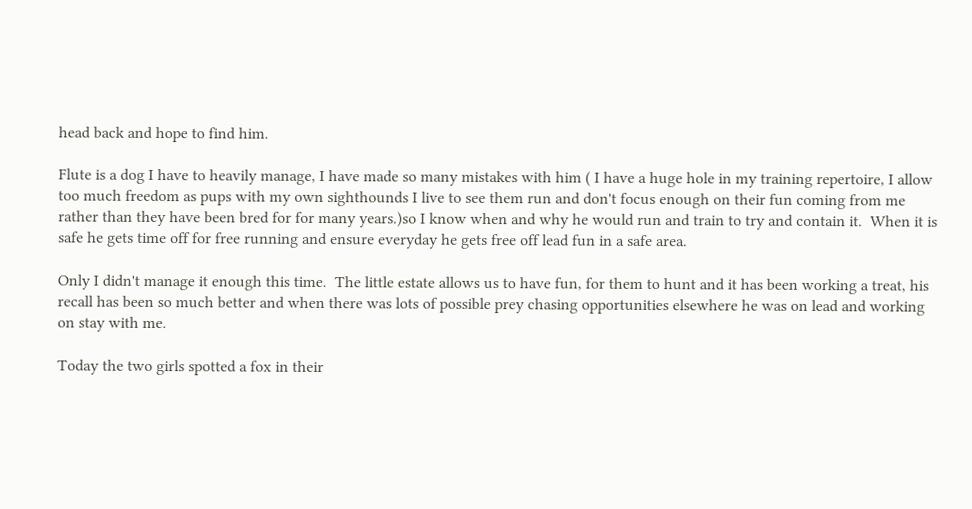head back and hope to find him.

Flute is a dog I have to heavily manage, I have made so many mistakes with him ( I have a huge hole in my training repertoire, I allow too much freedom as pups with my own sighthounds I live to see them run and don't focus enough on their fun coming from me rather than they have been bred for for many years.)so I know when and why he would run and train to try and contain it.  When it is safe he gets time off for free running and ensure everyday he gets free off lead fun in a safe area.

Only I didn't manage it enough this time.  The little estate allows us to have fun, for them to hunt and it has been working a treat, his recall has been so much better and when there was lots of possible prey chasing opportunities elsewhere he was on lead and working on stay with me.

Today the two girls spotted a fox in their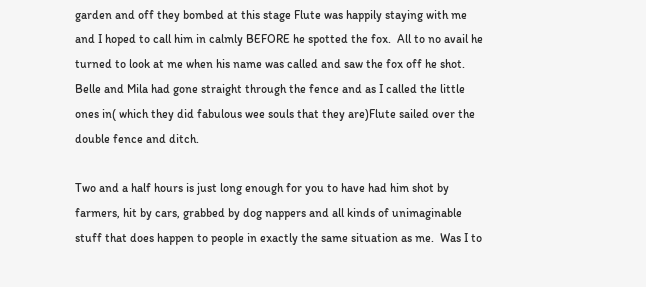garden and off they bombed at this stage Flute was happily staying with me and I hoped to call him in calmly BEFORE he spotted the fox.  All to no avail he turned to look at me when his name was called and saw the fox off he shot.  Belle and Mila had gone straight through the fence and as I called the little ones in( which they did fabulous wee souls that they are)Flute sailed over the double fence and ditch.

Two and a half hours is just long enough for you to have had him shot by farmers, hit by cars, grabbed by dog nappers and all kinds of unimaginable stuff that does happen to people in exactly the same situation as me.  Was I to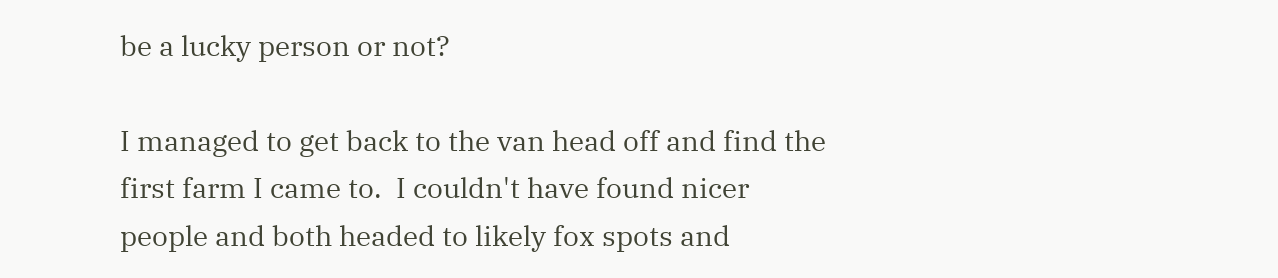be a lucky person or not?

I managed to get back to the van head off and find the first farm I came to.  I couldn't have found nicer people and both headed to likely fox spots and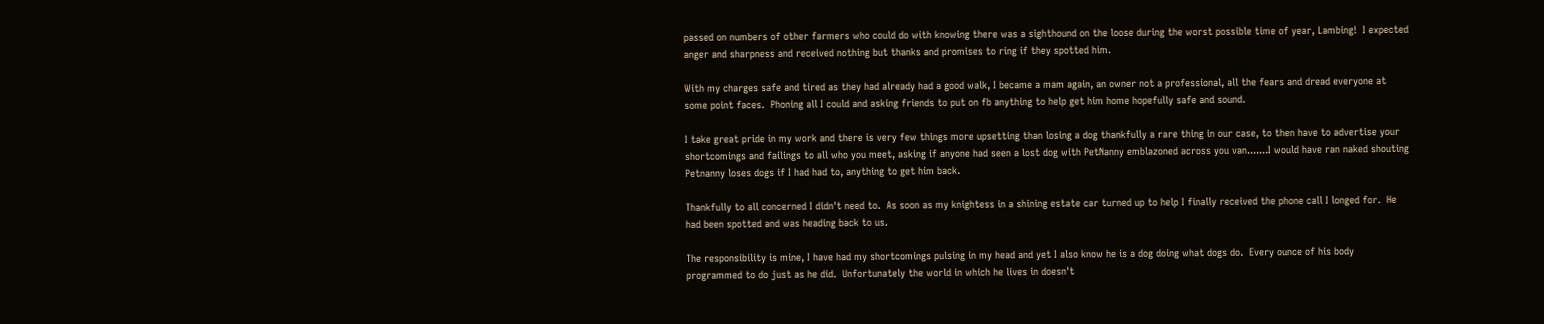passed on numbers of other farmers who could do with knowing there was a sighthound on the loose during the worst possible time of year, Lambing!  I expected anger and sharpness and received nothing but thanks and promises to ring if they spotted him.

With my charges safe and tired as they had already had a good walk, I became a mam again, an owner not a professional, all the fears and dread everyone at some point faces.  Phoning all I could and asking friends to put on fb anything to help get him home hopefully safe and sound.

I take great pride in my work and there is very few things more upsetting than losing a dog thankfully a rare thing in our case, to then have to advertise your shortcomings and failings to all who you meet, asking if anyone had seen a lost dog with PetNanny emblazoned across you van.......I would have ran naked shouting Petnanny loses dogs if I had had to, anything to get him back.

Thankfully to all concerned I didn't need to.  As soon as my knightess in a shining estate car turned up to help I finally received the phone call I longed for.  He had been spotted and was heading back to us.

The responsibility is mine, I have had my shortcomings pulsing in my head and yet I also know he is a dog doing what dogs do.  Every ounce of his body programmed to do just as he did.  Unfortunately the world in which he lives in doesn't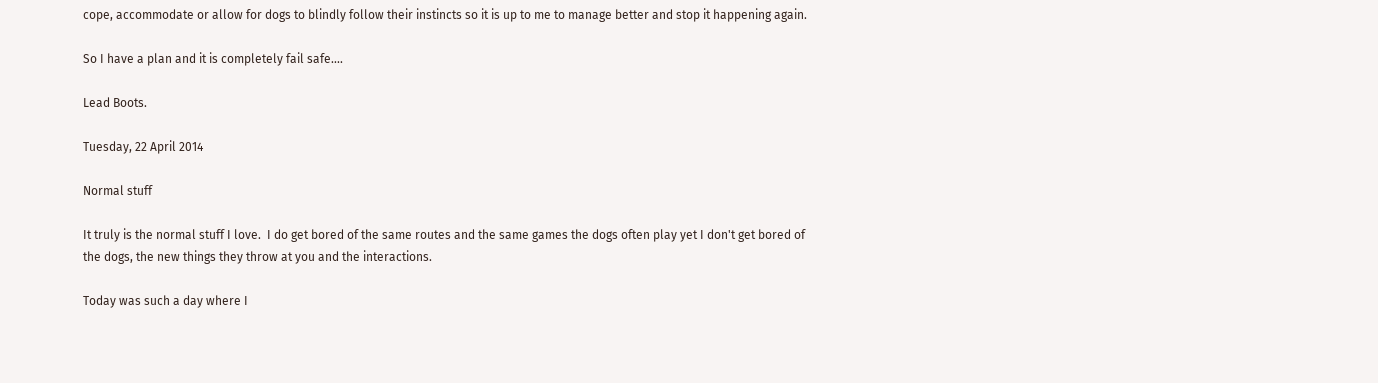cope, accommodate or allow for dogs to blindly follow their instincts so it is up to me to manage better and stop it happening again.

So I have a plan and it is completely fail safe....

Lead Boots.

Tuesday, 22 April 2014

Normal stuff

It truly is the normal stuff I love.  I do get bored of the same routes and the same games the dogs often play yet I don't get bored of the dogs, the new things they throw at you and the interactions.

Today was such a day where I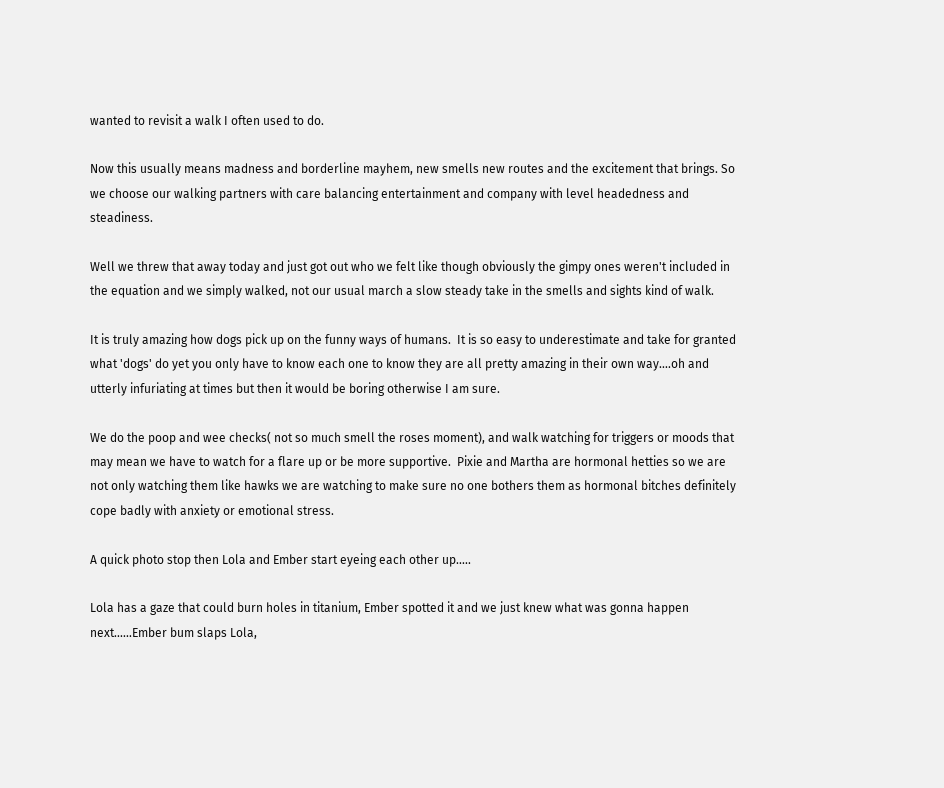wanted to revisit a walk I often used to do.

Now this usually means madness and borderline mayhem, new smells new routes and the excitement that brings. So we choose our walking partners with care balancing entertainment and company with level headedness and steadiness.

Well we threw that away today and just got out who we felt like though obviously the gimpy ones weren't included in the equation and we simply walked, not our usual march a slow steady take in the smells and sights kind of walk.

It is truly amazing how dogs pick up on the funny ways of humans.  It is so easy to underestimate and take for granted what 'dogs' do yet you only have to know each one to know they are all pretty amazing in their own way....oh and utterly infuriating at times but then it would be boring otherwise I am sure.

We do the poop and wee checks( not so much smell the roses moment), and walk watching for triggers or moods that may mean we have to watch for a flare up or be more supportive.  Pixie and Martha are hormonal hetties so we are not only watching them like hawks we are watching to make sure no one bothers them as hormonal bitches definitely cope badly with anxiety or emotional stress.

A quick photo stop then Lola and Ember start eyeing each other up.....

Lola has a gaze that could burn holes in titanium, Ember spotted it and we just knew what was gonna happen next......Ember bum slaps Lola,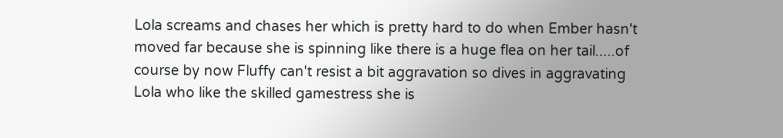Lola screams and chases her which is pretty hard to do when Ember hasn't moved far because she is spinning like there is a huge flea on her tail.....of course by now Fluffy can't resist a bit aggravation so dives in aggravating Lola who like the skilled gamestress she is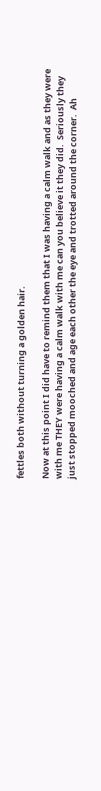fettles both without turning a golden hair.

Now at this point I did have to remind them that I was having a calm walk and as they were with me THEY were having a calm walk with me can you believe it they did.  Seriously they just stopped mooched and age each other the eye and trotted around the corner.  Ah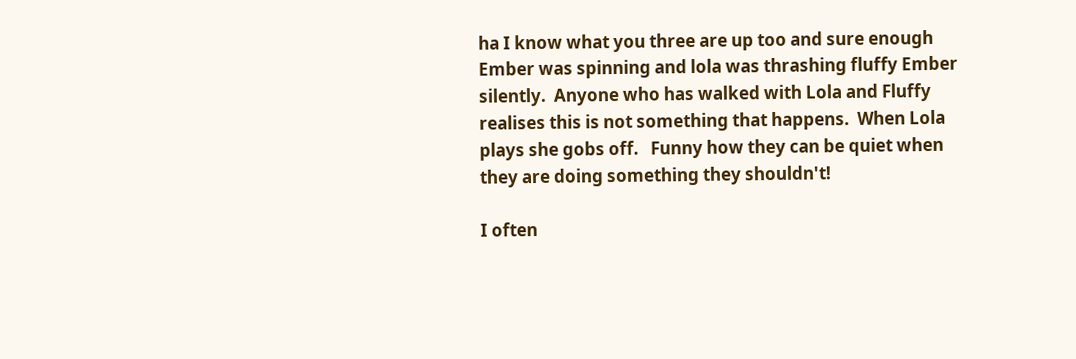ha I know what you three are up too and sure enough Ember was spinning and lola was thrashing fluffy Ember silently.  Anyone who has walked with Lola and Fluffy realises this is not something that happens.  When Lola plays she gobs off.   Funny how they can be quiet when they are doing something they shouldn't!

I often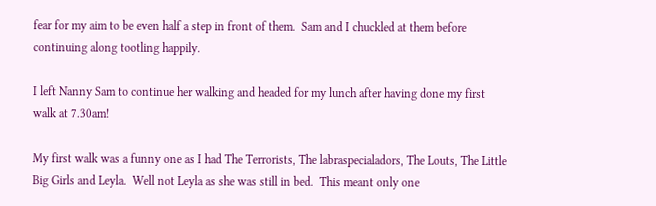fear for my aim to be even half a step in front of them.  Sam and I chuckled at them before continuing along tootling happily.

I left Nanny Sam to continue her walking and headed for my lunch after having done my first walk at 7.30am!

My first walk was a funny one as I had The Terrorists, The labraspecialadors, The Louts, The Little Big Girls and Leyla.  Well not Leyla as she was still in bed.  This meant only one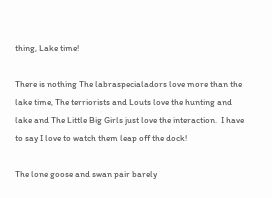thing, Lake time!

There is nothing The labraspecialadors love more than the lake time, The terriorists and Louts love the hunting and lake and The Little Big Girls just love the interaction.  I have to say I love to watch them leap off the dock!

The lone goose and swan pair barely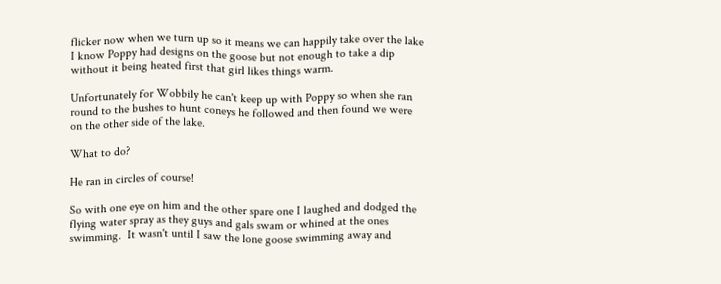flicker now when we turn up so it means we can happily take over the lake I know Poppy had designs on the goose but not enough to take a dip without it being heated first that girl likes things warm.

Unfortunately for Wobbily he can't keep up with Poppy so when she ran round to the bushes to hunt coneys he followed and then found we were on the other side of the lake.

What to do?

He ran in circles of course!

So with one eye on him and the other spare one I laughed and dodged the flying water spray as they guys and gals swam or whined at the ones swimming.  It wasn't until I saw the lone goose swimming away and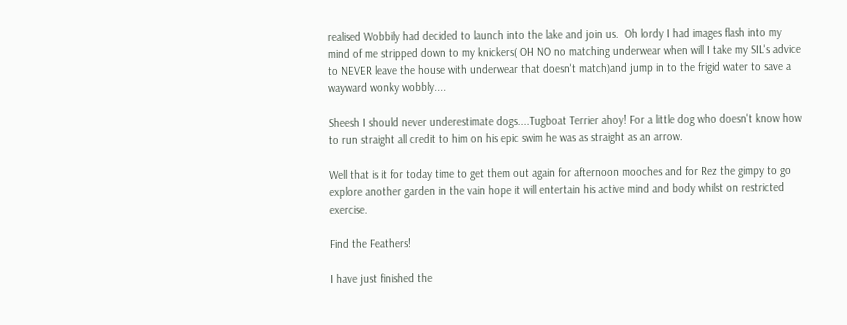realised Wobbily had decided to launch into the lake and join us.  Oh lordy I had images flash into my mind of me stripped down to my knickers( OH NO no matching underwear when will I take my SIL's advice to NEVER leave the house with underwear that doesn't match)and jump in to the frigid water to save a wayward wonky wobbly....

Sheesh I should never underestimate dogs....Tugboat Terrier ahoy! For a little dog who doesn't know how to run straight all credit to him on his epic swim he was as straight as an arrow.

Well that is it for today time to get them out again for afternoon mooches and for Rez the gimpy to go explore another garden in the vain hope it will entertain his active mind and body whilst on restricted exercise.

Find the Feathers!

I have just finished the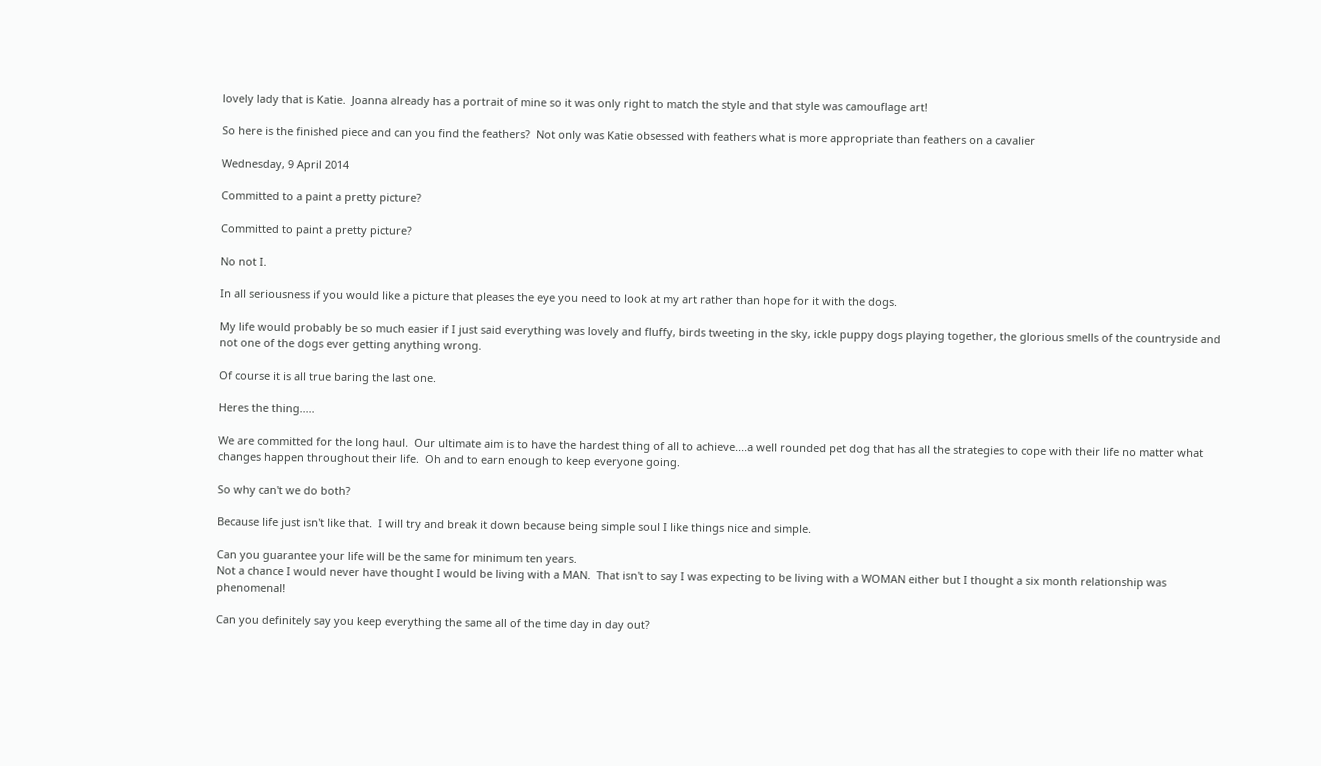lovely lady that is Katie.  Joanna already has a portrait of mine so it was only right to match the style and that style was camouflage art!

So here is the finished piece and can you find the feathers?  Not only was Katie obsessed with feathers what is more appropriate than feathers on a cavalier

Wednesday, 9 April 2014

Committed to a paint a pretty picture?

Committed to paint a pretty picture?

No not I.

In all seriousness if you would like a picture that pleases the eye you need to look at my art rather than hope for it with the dogs.

My life would probably be so much easier if I just said everything was lovely and fluffy, birds tweeting in the sky, ickle puppy dogs playing together, the glorious smells of the countryside and not one of the dogs ever getting anything wrong.

Of course it is all true baring the last one.

Heres the thing.....

We are committed for the long haul.  Our ultimate aim is to have the hardest thing of all to achieve....a well rounded pet dog that has all the strategies to cope with their life no matter what changes happen throughout their life.  Oh and to earn enough to keep everyone going.

So why can't we do both?

Because life just isn't like that.  I will try and break it down because being simple soul I like things nice and simple.

Can you guarantee your life will be the same for minimum ten years.
Not a chance I would never have thought I would be living with a MAN.  That isn't to say I was expecting to be living with a WOMAN either but I thought a six month relationship was phenomenal!

Can you definitely say you keep everything the same all of the time day in day out?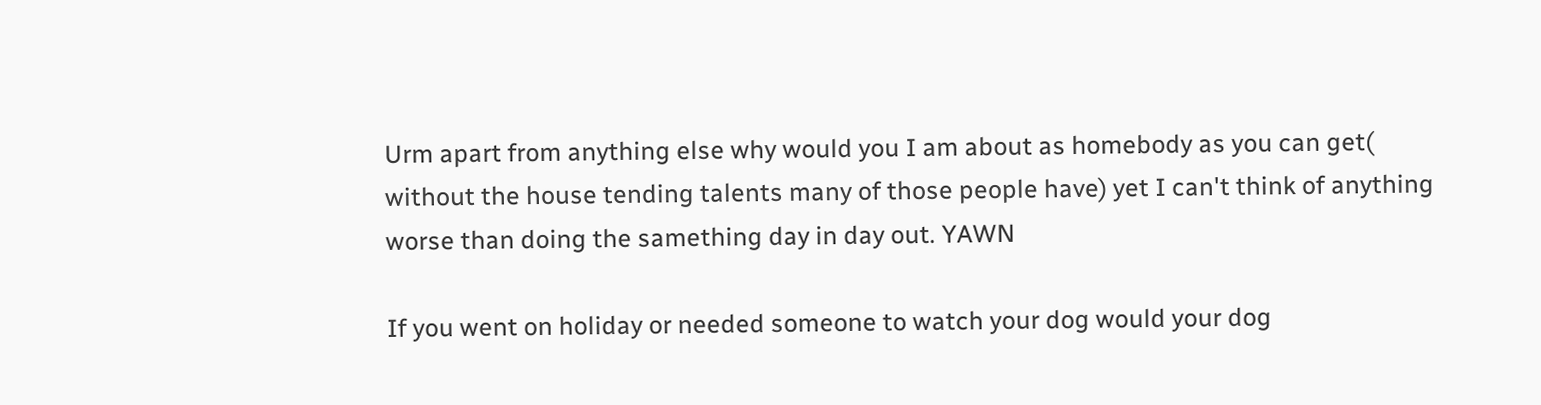Urm apart from anything else why would you I am about as homebody as you can get( without the house tending talents many of those people have) yet I can't think of anything worse than doing the samething day in day out. YAWN

If you went on holiday or needed someone to watch your dog would your dog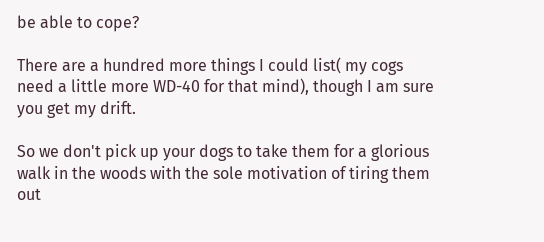be able to cope?

There are a hundred more things I could list( my cogs need a little more WD-40 for that mind), though I am sure you get my drift.

So we don't pick up your dogs to take them for a glorious walk in the woods with the sole motivation of tiring them out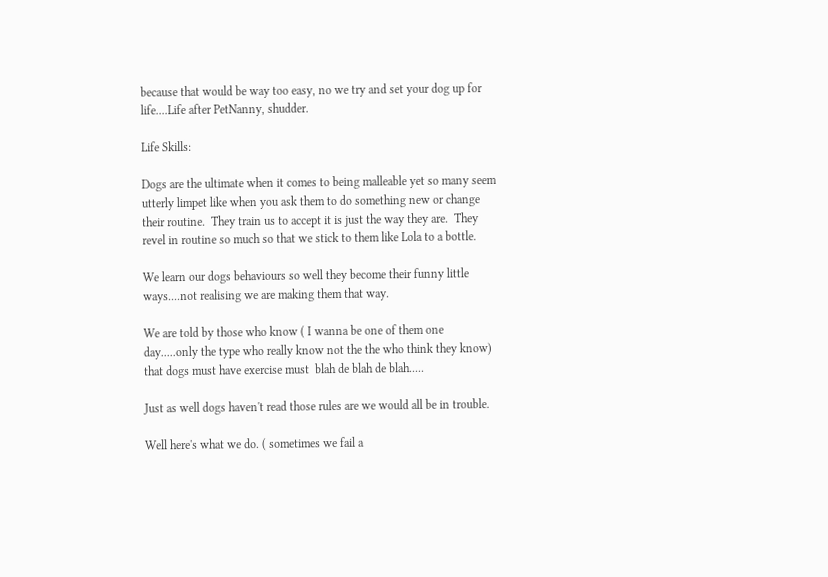because that would be way too easy, no we try and set your dog up for life....Life after PetNanny, shudder.

Life Skills:

Dogs are the ultimate when it comes to being malleable yet so many seem utterly limpet like when you ask them to do something new or change their routine.  They train us to accept it is just the way they are.  They revel in routine so much so that we stick to them like Lola to a bottle.

We learn our dogs behaviours so well they become their funny little ways....not realising we are making them that way.

We are told by those who know ( I wanna be one of them one day.....only the type who really know not the the who think they know) that dogs must have exercise must  blah de blah de blah.....

Just as well dogs haven't read those rules are we would all be in trouble.

Well here's what we do. ( sometimes we fail a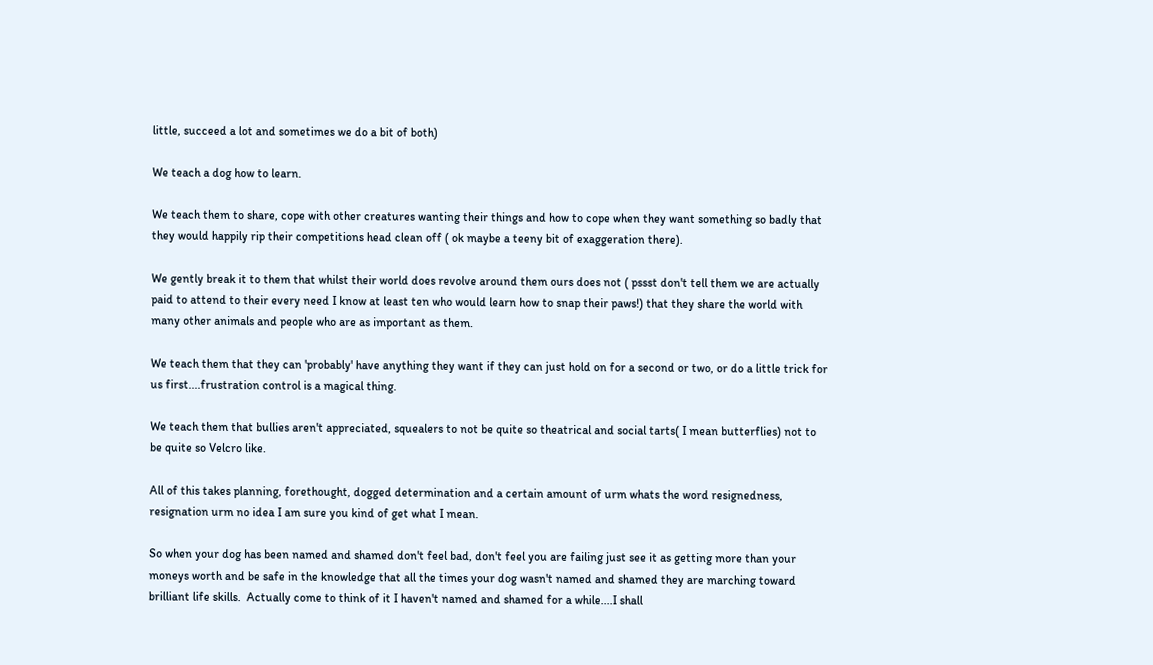little, succeed a lot and sometimes we do a bit of both)

We teach a dog how to learn.

We teach them to share, cope with other creatures wanting their things and how to cope when they want something so badly that they would happily rip their competitions head clean off ( ok maybe a teeny bit of exaggeration there).

We gently break it to them that whilst their world does revolve around them ours does not ( pssst don't tell them we are actually paid to attend to their every need I know at least ten who would learn how to snap their paws!) that they share the world with many other animals and people who are as important as them.

We teach them that they can 'probably' have anything they want if they can just hold on for a second or two, or do a little trick for us first....frustration control is a magical thing.

We teach them that bullies aren't appreciated, squealers to not be quite so theatrical and social tarts( I mean butterflies) not to be quite so Velcro like.

All of this takes planning, forethought, dogged determination and a certain amount of urm whats the word resignedness, resignation urm no idea I am sure you kind of get what I mean.

So when your dog has been named and shamed don't feel bad, don't feel you are failing just see it as getting more than your moneys worth and be safe in the knowledge that all the times your dog wasn't named and shamed they are marching toward brilliant life skills.  Actually come to think of it I haven't named and shamed for a while....I shall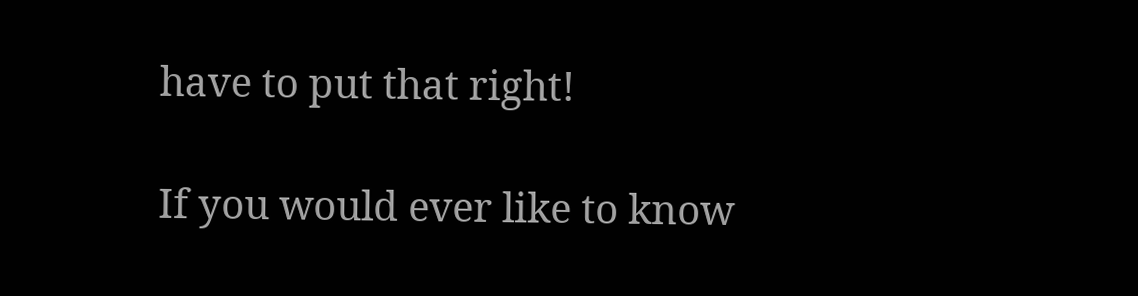have to put that right!

If you would ever like to know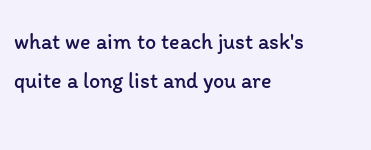what we aim to teach just ask's quite a long list and you are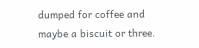dumped for coffee and maybe a biscuit or three.